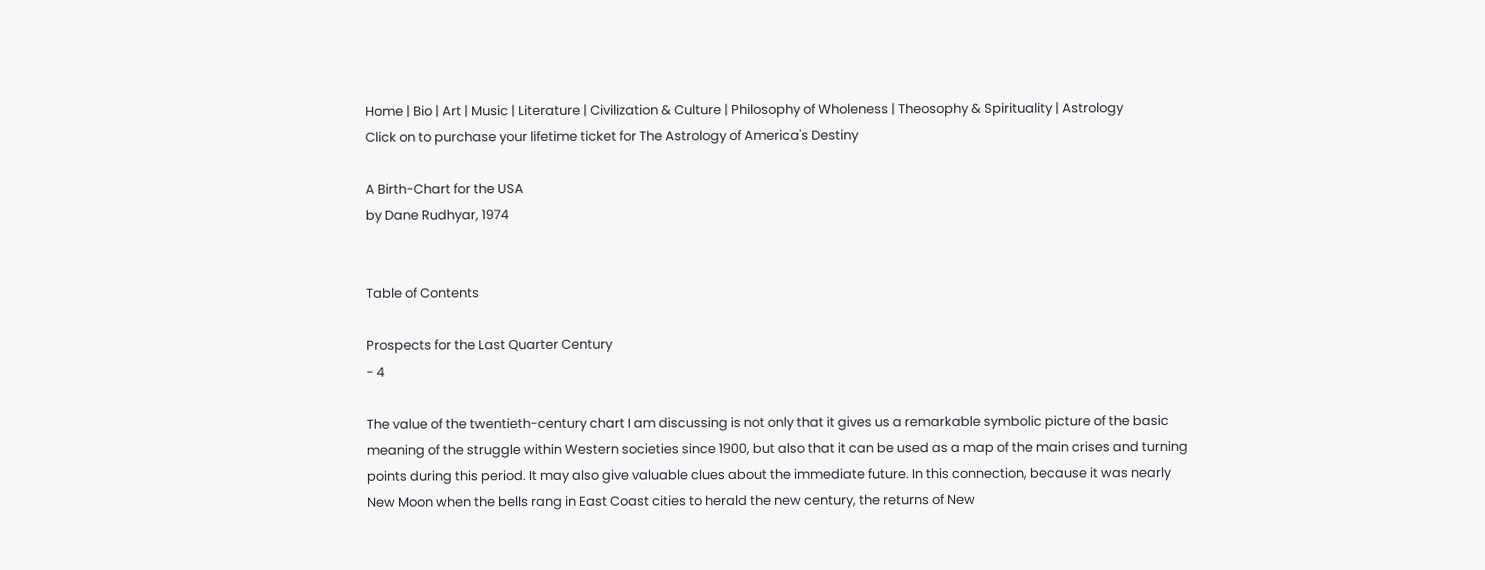Home | Bio | Art | Music | Literature | Civilization & Culture | Philosophy of Wholeness | Theosophy & Spirituality | Astrology
Click on to purchase your lifetime ticket for The Astrology of America's Destiny

A Birth-Chart for the USA
by Dane Rudhyar, 1974


Table of Contents

Prospects for the Last Quarter Century
- 4

The value of the twentieth-century chart I am discussing is not only that it gives us a remarkable symbolic picture of the basic meaning of the struggle within Western societies since 1900, but also that it can be used as a map of the main crises and turning points during this period. It may also give valuable clues about the immediate future. In this connection, because it was nearly New Moon when the bells rang in East Coast cities to herald the new century, the returns of New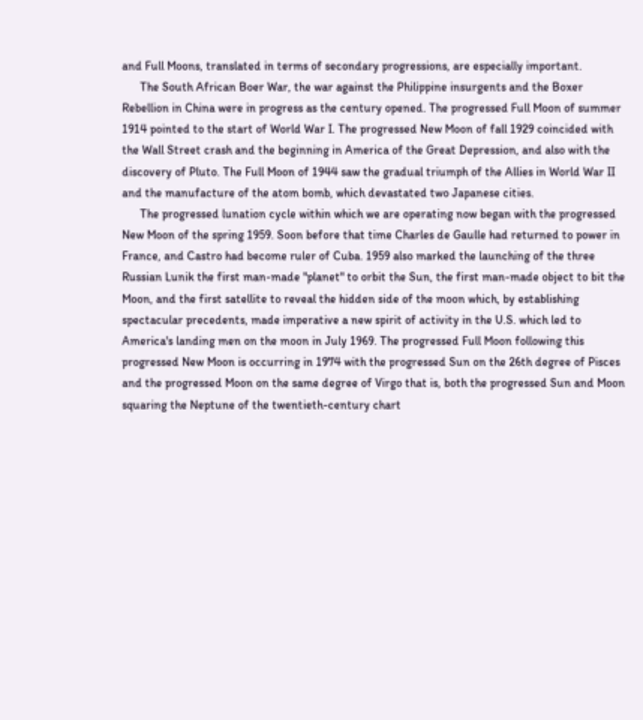and Full Moons, translated in terms of secondary progressions, are especially important.
      The South African Boer War, the war against the Philippine insurgents and the Boxer Rebellion in China were in progress as the century opened. The progressed Full Moon of summer 1914 pointed to the start of World War I. The progressed New Moon of fall 1929 coincided with the Wall Street crash and the beginning in America of the Great Depression, and also with the discovery of Pluto. The Full Moon of 1944 saw the gradual triumph of the Allies in World War II and the manufacture of the atom bomb, which devastated two Japanese cities.
      The progressed lunation cycle within which we are operating now began with the progressed New Moon of the spring 1959. Soon before that time Charles de Gaulle had returned to power in France, and Castro had become ruler of Cuba. 1959 also marked the launching of the three Russian Lunik the first man-made "planet" to orbit the Sun, the first man-made object to bit the Moon, and the first satellite to reveal the hidden side of the moon which, by establishing spectacular precedents, made imperative a new spirit of activity in the U.S. which led to America's landing men on the moon in July 1969. The progressed Full Moon following this progressed New Moon is occurring in 1974 with the progressed Sun on the 26th degree of Pisces and the progressed Moon on the same degree of Virgo that is, both the progressed Sun and Moon squaring the Neptune of the twentieth-century chart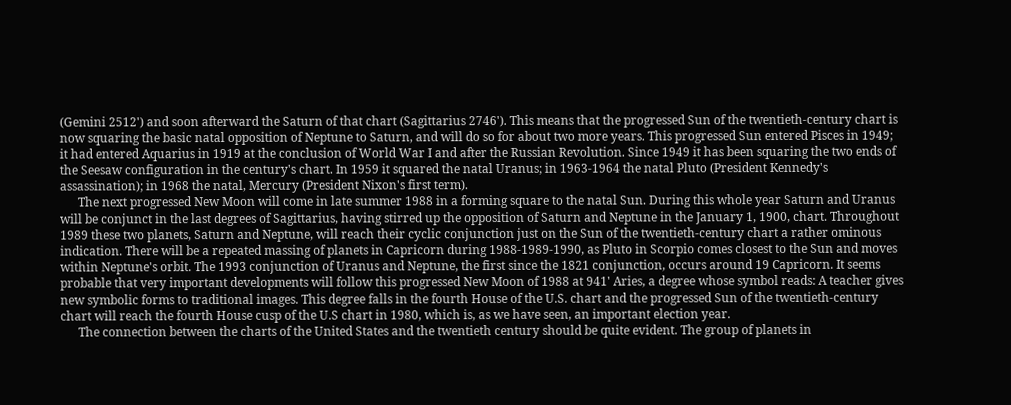(Gemini 2512') and soon afterward the Saturn of that chart (Sagittarius 2746'). This means that the progressed Sun of the twentieth-century chart is now squaring the basic natal opposition of Neptune to Saturn, and will do so for about two more years. This progressed Sun entered Pisces in 1949; it had entered Aquarius in 1919 at the conclusion of World War I and after the Russian Revolution. Since 1949 it has been squaring the two ends of the Seesaw configuration in the century's chart. In 1959 it squared the natal Uranus; in 1963-1964 the natal Pluto (President Kennedy's assassination); in 1968 the natal, Mercury (President Nixon's first term).
      The next progressed New Moon will come in late summer 1988 in a forming square to the natal Sun. During this whole year Saturn and Uranus will be conjunct in the last degrees of Sagittarius, having stirred up the opposition of Saturn and Neptune in the January 1, 1900, chart. Throughout 1989 these two planets, Saturn and Neptune, will reach their cyclic conjunction just on the Sun of the twentieth-century chart a rather ominous indication. There will be a repeated massing of planets in Capricorn during 1988-1989-1990, as Pluto in Scorpio comes closest to the Sun and moves within Neptune's orbit. The 1993 conjunction of Uranus and Neptune, the first since the 1821 conjunction, occurs around 19 Capricorn. It seems probable that very important developments will follow this progressed New Moon of 1988 at 941' Aries, a degree whose symbol reads: A teacher gives new symbolic forms to traditional images. This degree falls in the fourth House of the U.S. chart and the progressed Sun of the twentieth-century chart will reach the fourth House cusp of the U.S chart in 1980, which is, as we have seen, an important election year.
      The connection between the charts of the United States and the twentieth century should be quite evident. The group of planets in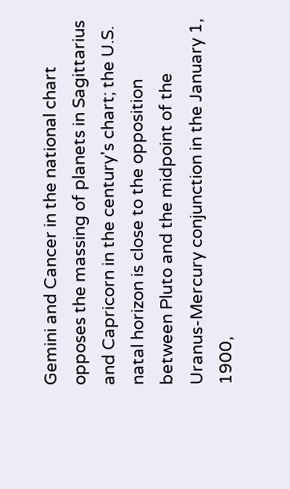Gemini and Cancer in the national chart opposes the massing of planets in Sagittarius and Capricorn in the century's chart; the U.S. natal horizon is close to the opposition between Pluto and the midpoint of the Uranus-Mercury conjunction in the January 1, 1900,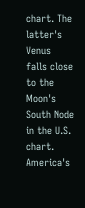chart. The latter's Venus falls close to the Moon's South Node in the U.S. chart. America's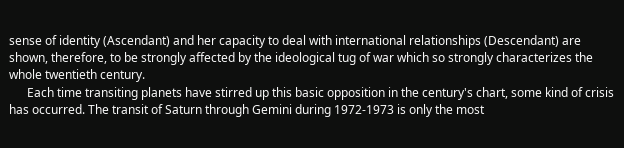sense of identity (Ascendant) and her capacity to deal with international relationships (Descendant) are shown, therefore, to be strongly affected by the ideological tug of war which so strongly characterizes the whole twentieth century.
      Each time transiting planets have stirred up this basic opposition in the century's chart, some kind of crisis has occurred. The transit of Saturn through Gemini during 1972-1973 is only the most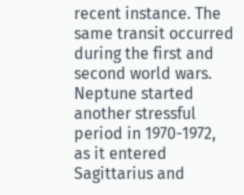recent instance. The same transit occurred during the first and second world wars. Neptune started another stressful period in 1970-1972, as it entered Sagittarius and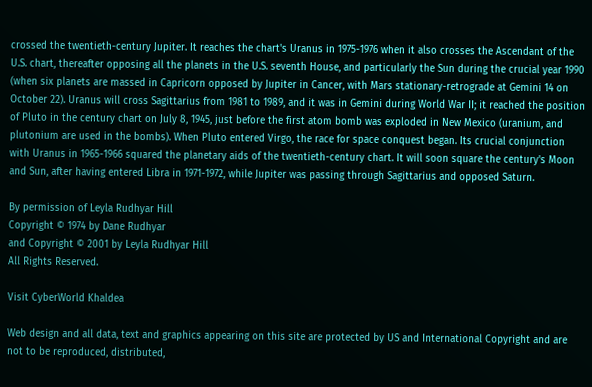crossed the twentieth-century Jupiter. It reaches the chart's Uranus in 1975-1976 when it also crosses the Ascendant of the U.S. chart, thereafter opposing all the planets in the U.S. seventh House, and particularly the Sun during the crucial year 1990 (when six planets are massed in Capricorn opposed by Jupiter in Cancer, with Mars stationary-retrograde at Gemini 14 on October 22). Uranus will cross Sagittarius from 1981 to 1989, and it was in Gemini during World War II; it reached the position of Pluto in the century chart on July 8, 1945, just before the first atom bomb was exploded in New Mexico (uranium, and plutonium are used in the bombs). When Pluto entered Virgo, the race for space conquest began. Its crucial conjunction with Uranus in 1965-1966 squared the planetary aids of the twentieth-century chart. It will soon square the century's Moon and Sun, after having entered Libra in 1971-1972, while Jupiter was passing through Sagittarius and opposed Saturn.

By permission of Leyla Rudhyar Hill
Copyright © 1974 by Dane Rudhyar
and Copyright © 2001 by Leyla Rudhyar Hill
All Rights Reserved.

Visit CyberWorld Khaldea

Web design and all data, text and graphics appearing on this site are protected by US and International Copyright and are not to be reproduced, distributed,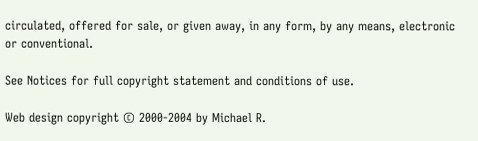circulated, offered for sale, or given away, in any form, by any means, electronic or conventional.

See Notices for full copyright statement and conditions of use.

Web design copyright © 2000-2004 by Michael R.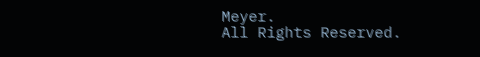Meyer.
All Rights Reserved.